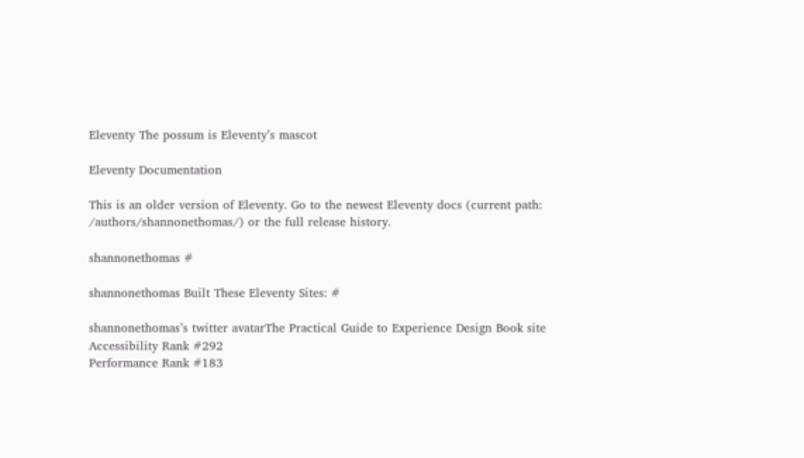Eleventy The possum is Eleventy’s mascot

Eleventy Documentation

This is an older version of Eleventy. Go to the newest Eleventy docs (current path: /authors/shannonethomas/) or the full release history.

shannonethomas #

shannonethomas Built These Eleventy Sites: #

shannonethomas’s twitter avatarThe Practical Guide to Experience Design Book site
Accessibility Rank #292
Performance Rank #183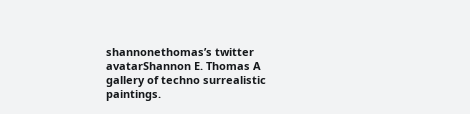shannonethomas’s twitter avatarShannon E. Thomas A gallery of techno surrealistic paintings.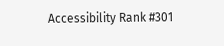Accessibility Rank #301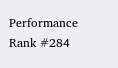Performance Rank #284